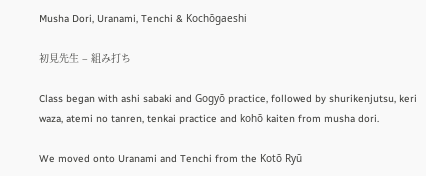Musha Dori, Uranami, Tenchi & Kochōgaeshi

初見先生 – 組み打ち

Class began with ashi sabaki and Gogyō practice, followed by shurikenjutsu, keri waza, atemi no tanren, tenkai practice and kohō kaiten from musha dori.

We moved onto Uranami and Tenchi from the Kotō Ryū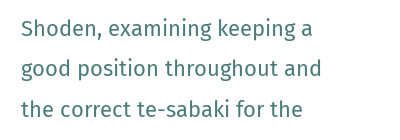Shoden, examining keeping a good position throughout and the correct te-sabaki for the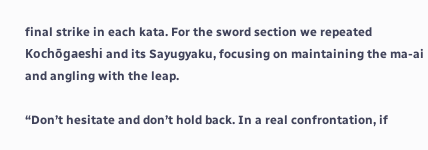final strike in each kata. For the sword section we repeated Kochōgaeshi and its Sayugyaku, focusing on maintaining the ma-ai and angling with the leap.

“Don’t hesitate and don’t hold back. In a real confrontation, if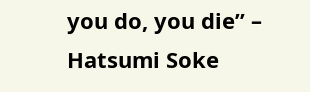you do, you die” – Hatsumi Soke